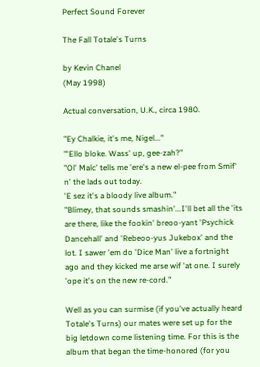Perfect Sound Forever

The Fall Totale's Turns

by Kevin Chanel
(May 1998)

Actual conversation, U.K., circa 1980.

"Ey Chalkie, it's me, Nigel..."
"'Ello bloke. Wass' up, gee-zah?"
"Ol' Malc' tells me 'ere's a new el-pee from Smif' n' the lads out today.
'E sez it's a bloody live album."
"Blimey, that sounds smashin'...I'll bet all the 'its are there, like the fookin' breoo-yant 'Psychick Dancehall' and 'Rebeoo-yus Jukebox' and the lot. I sawer 'em do 'Dice Man' live a fortnight ago and they kicked me arse wif 'at one. I surely 'ope it's on the new re-cord."

Well as you can surmise (if you've actually heard Totale's Turns) our mates were set up for the big letdown come listening time. For this is the album that began the time-honored (for you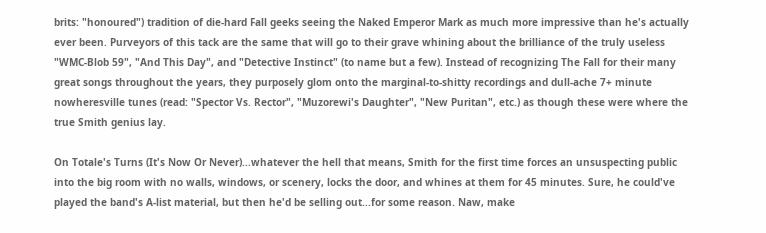brits: "honoured") tradition of die-hard Fall geeks seeing the Naked Emperor Mark as much more impressive than he's actually ever been. Purveyors of this tack are the same that will go to their grave whining about the brilliance of the truly useless "WMC-Blob 59", "And This Day", and "Detective Instinct" (to name but a few). Instead of recognizing The Fall for their many great songs throughout the years, they purposely glom onto the marginal-to-shitty recordings and dull-ache 7+ minute nowheresville tunes (read: "Spector Vs. Rector", "Muzorewi's Daughter", "New Puritan", etc.) as though these were where the true Smith genius lay.

On Totale's Turns (It's Now Or Never)...whatever the hell that means, Smith for the first time forces an unsuspecting public into the big room with no walls, windows, or scenery, locks the door, and whines at them for 45 minutes. Sure, he could've played the band's A-list material, but then he'd be selling out...for some reason. Naw, make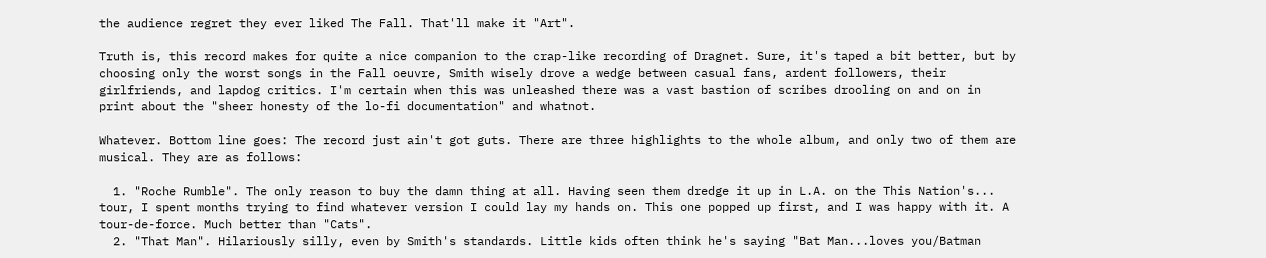the audience regret they ever liked The Fall. That'll make it "Art".

Truth is, this record makes for quite a nice companion to the crap-like recording of Dragnet. Sure, it's taped a bit better, but by choosing only the worst songs in the Fall oeuvre, Smith wisely drove a wedge between casual fans, ardent followers, their girlfriends, and lapdog critics. I'm certain when this was unleashed there was a vast bastion of scribes drooling on and on in print about the "sheer honesty of the lo-fi documentation" and whatnot.

Whatever. Bottom line goes: The record just ain't got guts. There are three highlights to the whole album, and only two of them are musical. They are as follows:

  1. "Roche Rumble". The only reason to buy the damn thing at all. Having seen them dredge it up in L.A. on the This Nation's... tour, I spent months trying to find whatever version I could lay my hands on. This one popped up first, and I was happy with it. A tour-de-force. Much better than "Cats".
  2. "That Man". Hilariously silly, even by Smith's standards. Little kids often think he's saying "Bat Man...loves you/Batman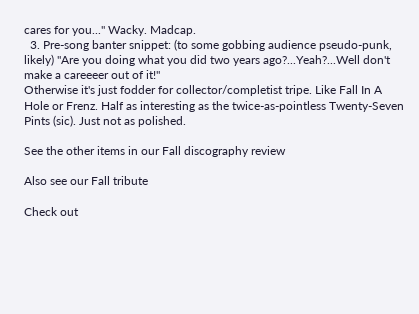cares for you..." Wacky. Madcap.
  3. Pre-song banter snippet: (to some gobbing audience pseudo-punk, likely) "Are you doing what you did two years ago?...Yeah?...Well don't make a careeeer out of it!"
Otherwise it's just fodder for collector/completist tripe. Like Fall In A Hole or Frenz. Half as interesting as the twice-as-pointless Twenty-Seven Pints (sic). Just not as polished.

See the other items in our Fall discography review

Also see our Fall tribute

Check out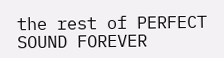the rest of PERFECT SOUND FOREVER